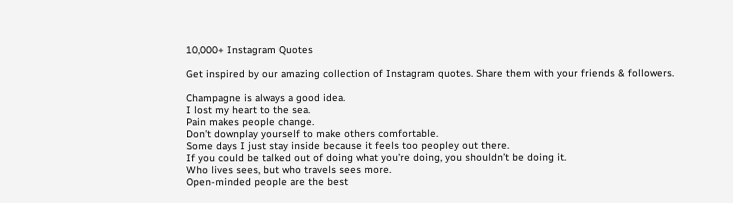10,000+ Instagram Quotes

Get inspired by our amazing collection of Instagram quotes. Share them with your friends & followers.

Champagne is always a good idea.
I lost my heart to the sea.
Pain makes people change.
Don’t downplay yourself to make others comfortable.
Some days I just stay inside because it feels too peopley out there.
If you could be talked out of doing what you’re doing, you shouldn’t be doing it.
Who lives sees, but who travels sees more.
Open-minded people are the best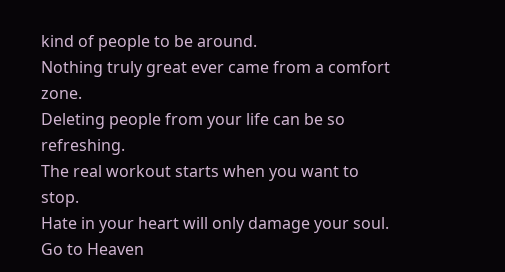kind of people to be around.
Nothing truly great ever came from a comfort zone.
Deleting people from your life can be so refreshing.
The real workout starts when you want to stop.
Hate in your heart will only damage your soul.
Go to Heaven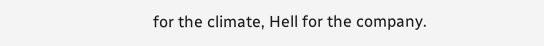for the climate, Hell for the company.